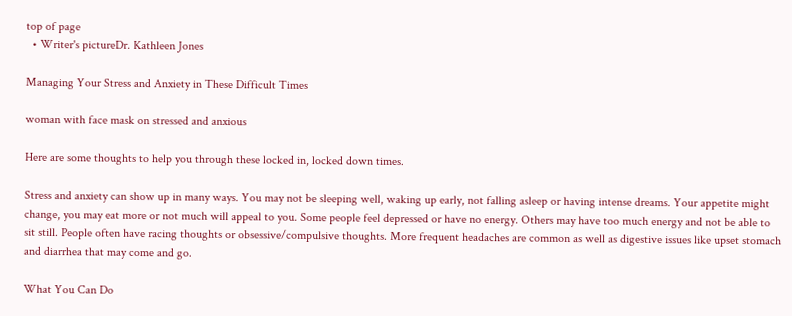top of page
  • Writer's pictureDr. Kathleen Jones

Managing Your Stress and Anxiety in These Difficult Times

woman with face mask on stressed and anxious

Here are some thoughts to help you through these locked in, locked down times.

Stress and anxiety can show up in many ways. You may not be sleeping well, waking up early, not falling asleep or having intense dreams. Your appetite might change, you may eat more or not much will appeal to you. Some people feel depressed or have no energy. Others may have too much energy and not be able to sit still. People often have racing thoughts or obsessive/compulsive thoughts. More frequent headaches are common as well as digestive issues like upset stomach and diarrhea that may come and go.

What You Can Do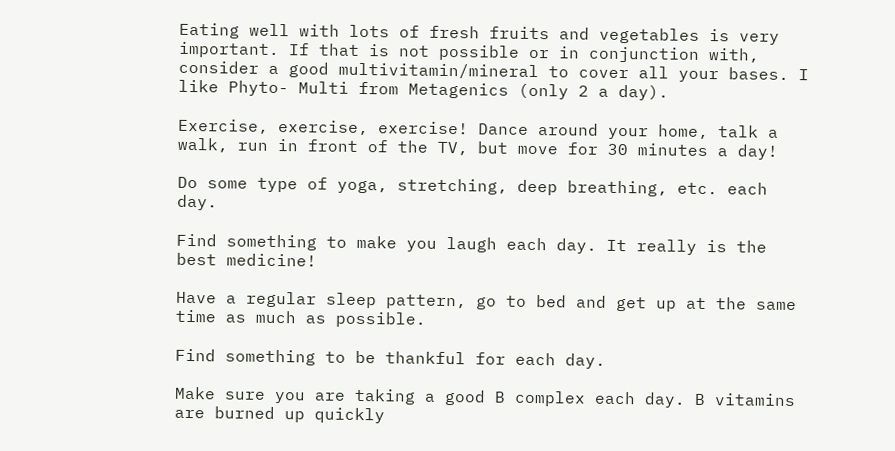Eating well with lots of fresh fruits and vegetables is very important. If that is not possible or in conjunction with, consider a good multivitamin/mineral to cover all your bases. I like Phyto- Multi from Metagenics (only 2 a day).

Exercise, exercise, exercise! Dance around your home, talk a walk, run in front of the TV, but move for 30 minutes a day!

Do some type of yoga, stretching, deep breathing, etc. each day.

Find something to make you laugh each day. It really is the best medicine!

Have a regular sleep pattern, go to bed and get up at the same time as much as possible.

Find something to be thankful for each day.

Make sure you are taking a good B complex each day. B vitamins are burned up quickly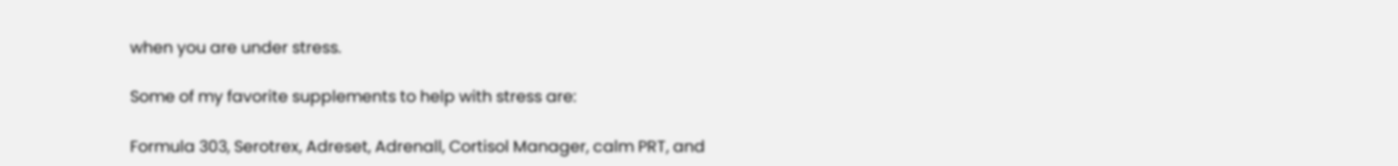when you are under stress.

Some of my favorite supplements to help with stress are:

Formula 303, Serotrex, Adreset, Adrenall, Cortisol Manager, calm PRT, and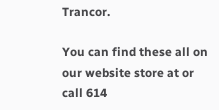Trancor.

You can find these all on our website store at or call 614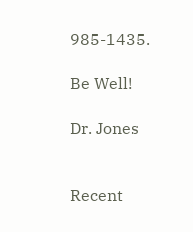985-1435.

Be Well!

Dr. Jones


Recent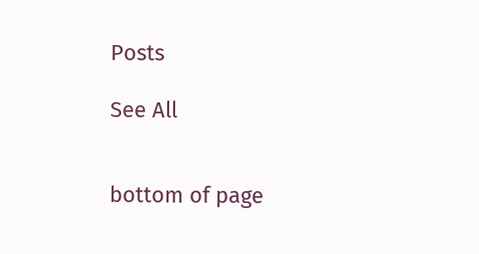Posts

See All


bottom of page